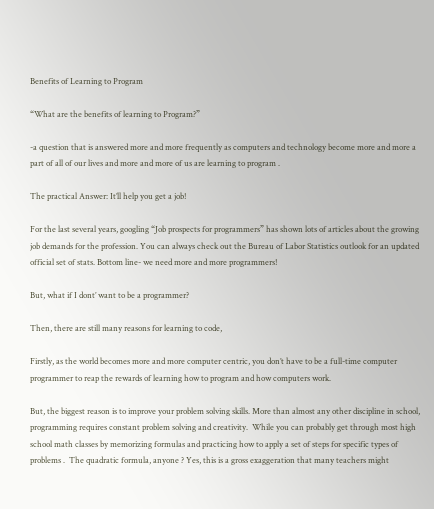Benefits of Learning to Program

“What are the benefits of learning to Program?”

-a question that is answered more and more frequently as computers and technology become more and more a part of all of our lives and more and more of us are learning to program .

The practical Answer: It’ll help you get a job!

For the last several years, googling “Job prospects for programmers” has shown lots of articles about the growing job demands for the profession. You can always check out the Bureau of Labor Statistics outlook for an updated official set of stats. Bottom line- we need more and more programmers!

But, what if I dont’ want to be a programmer?

Then, there are still many reasons for learning to code,

Firstly, as the world becomes more and more computer centric, you don’t have to be a full-time computer programmer to reap the rewards of learning how to program and how computers work.

But, the biggest reason is to improve your problem solving skills. More than almost any other discipline in school, programming requires constant problem solving and creativity.  While you can probably get through most high school math classes by memorizing formulas and practicing how to apply a set of steps for specific types of problems .  The quadratic formula, anyone ? Yes, this is a gross exaggeration that many teachers might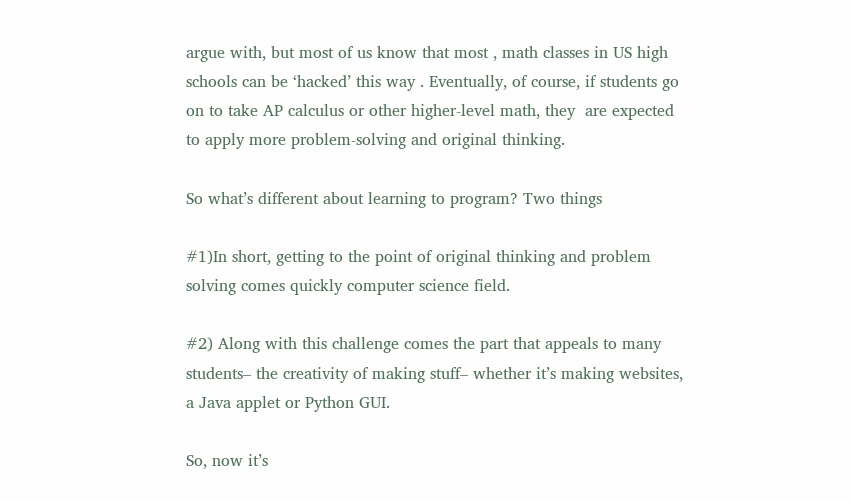argue with, but most of us know that most , math classes in US high schools can be ‘hacked’ this way . Eventually, of course, if students go on to take AP calculus or other higher-level math, they  are expected to apply more problem-solving and original thinking.

So what’s different about learning to program? Two things

#1)In short, getting to the point of original thinking and problem solving comes quickly computer science field.

#2) Along with this challenge comes the part that appeals to many students– the creativity of making stuff– whether it’s making websites, a Java applet or Python GUI.

So, now it’s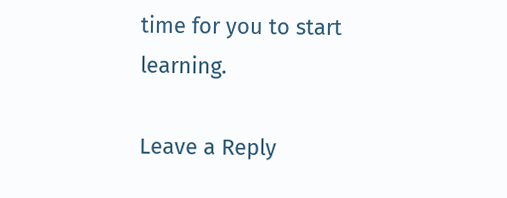time for you to start learning.

Leave a Reply